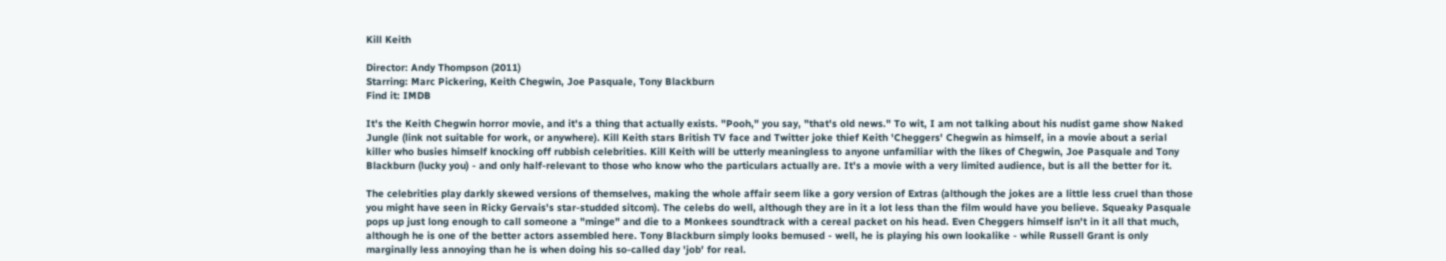Kill Keith

Director: Andy Thompson (2011)
Starring: Marc Pickering, Keith Chegwin, Joe Pasquale, Tony Blackburn
Find it: IMDB

It's the Keith Chegwin horror movie, and it's a thing that actually exists. "Pooh," you say, "that's old news." To wit, I am not talking about his nudist game show Naked Jungle (link not suitable for work, or anywhere). Kill Keith stars British TV face and Twitter joke thief Keith 'Cheggers' Chegwin as himself, in a movie about a serial killer who busies himself knocking off rubbish celebrities. Kill Keith will be utterly meaningless to anyone unfamiliar with the likes of Chegwin, Joe Pasquale and Tony Blackburn (lucky you) - and only half-relevant to those who know who the particulars actually are. It's a movie with a very limited audience, but is all the better for it.

The celebrities play darkly skewed versions of themselves, making the whole affair seem like a gory version of Extras (although the jokes are a little less cruel than those you might have seen in Ricky Gervais's star-studded sitcom). The celebs do well, although they are in it a lot less than the film would have you believe. Squeaky Pasquale pops up just long enough to call someone a "minge" and die to a Monkees soundtrack with a cereal packet on his head. Even Cheggers himself isn't in it all that much, although he is one of the better actors assembled here. Tony Blackburn simply looks bemused - well, he is playing his own lookalike - while Russell Grant is only marginally less annoying than he is when doing his so-called day 'job' for real.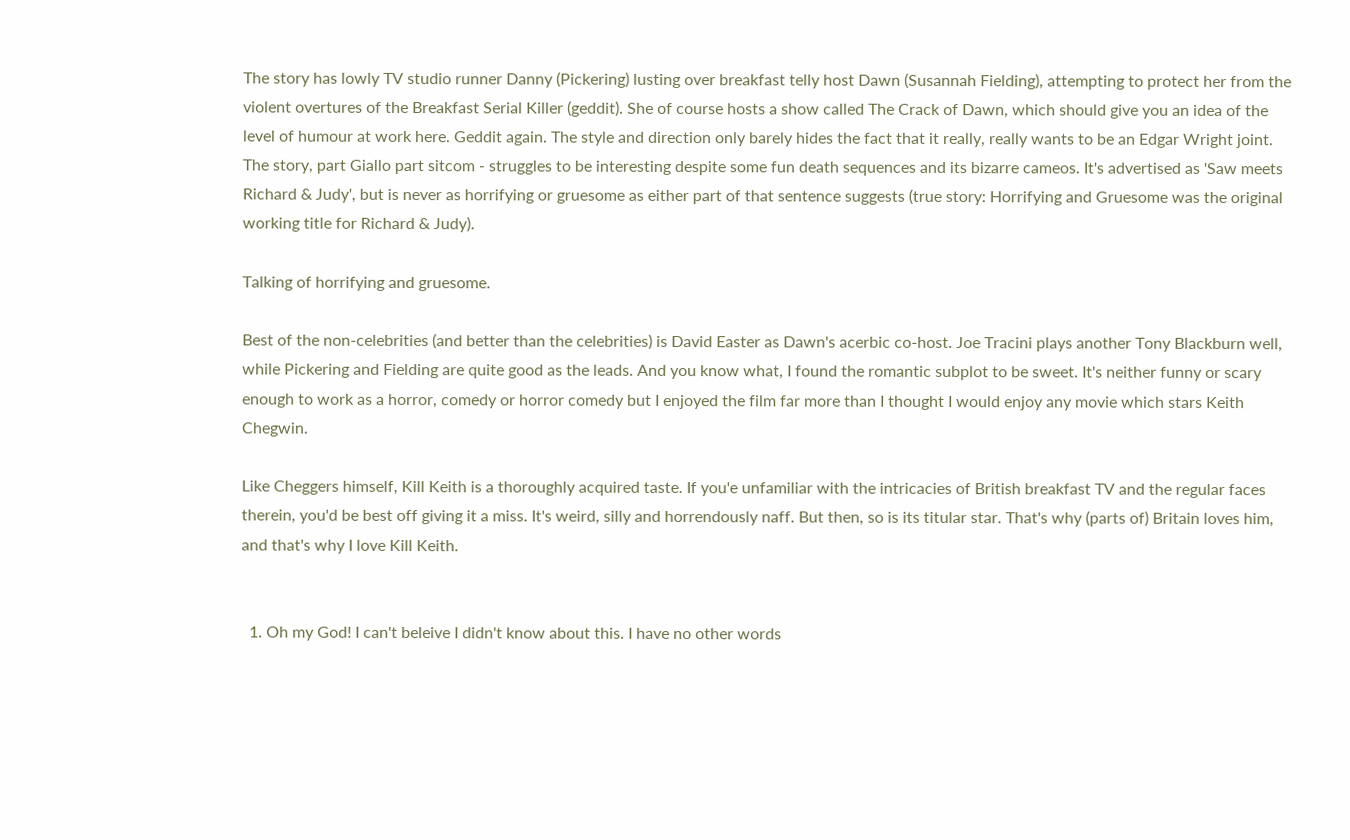The story has lowly TV studio runner Danny (Pickering) lusting over breakfast telly host Dawn (Susannah Fielding), attempting to protect her from the violent overtures of the Breakfast Serial Killer (geddit). She of course hosts a show called The Crack of Dawn, which should give you an idea of the level of humour at work here. Geddit again. The style and direction only barely hides the fact that it really, really wants to be an Edgar Wright joint. The story, part Giallo part sitcom - struggles to be interesting despite some fun death sequences and its bizarre cameos. It's advertised as 'Saw meets Richard & Judy', but is never as horrifying or gruesome as either part of that sentence suggests (true story: Horrifying and Gruesome was the original working title for Richard & Judy).

Talking of horrifying and gruesome.

Best of the non-celebrities (and better than the celebrities) is David Easter as Dawn's acerbic co-host. Joe Tracini plays another Tony Blackburn well, while Pickering and Fielding are quite good as the leads. And you know what, I found the romantic subplot to be sweet. It's neither funny or scary enough to work as a horror, comedy or horror comedy but I enjoyed the film far more than I thought I would enjoy any movie which stars Keith Chegwin.

Like Cheggers himself, Kill Keith is a thoroughly acquired taste. If you'e unfamiliar with the intricacies of British breakfast TV and the regular faces therein, you'd be best off giving it a miss. It's weird, silly and horrendously naff. But then, so is its titular star. That's why (parts of) Britain loves him, and that's why I love Kill Keith.


  1. Oh my God! I can't beleive I didn't know about this. I have no other words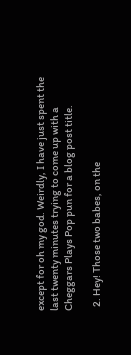except for oh my god. Weirdly, I have just spent the last twenty minutes trying to come up with a Cheggars Plays Pop pun for a blog post title.

  2. Hey! Those two babes, on the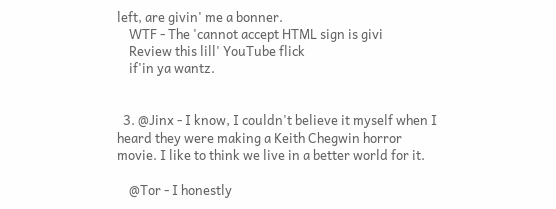left, are givin' me a bonner.
    WTF - The 'cannot accept HTML sign is givi
    Review this lill' YouTube flick
    if'in ya wantz.


  3. @Jinx - I know, I couldn't believe it myself when I heard they were making a Keith Chegwin horror movie. I like to think we live in a better world for it.

    @Tor - I honestly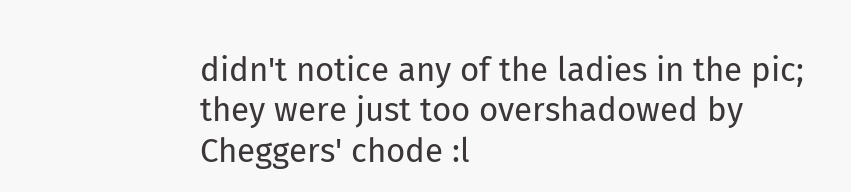didn't notice any of the ladies in the pic; they were just too overshadowed by Cheggers' chode :l